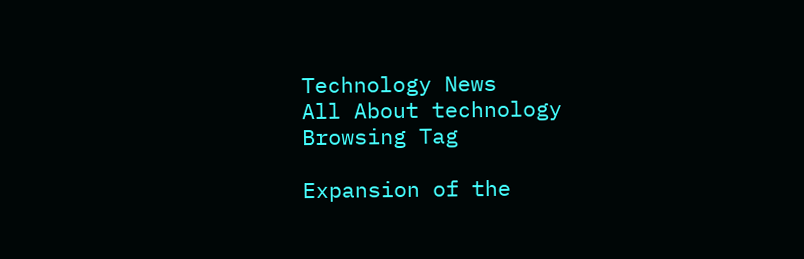Technology News
All About technology
Browsing Tag

Expansion of the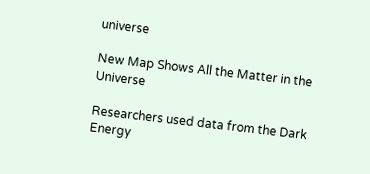universe

New Map Shows All the Matter in the Universe

Researchers used data from the Dark Energy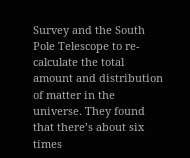Survey and the South Pole Telescope to re-calculate the total amount and distribution of matter in the universe. They found that there’s about six times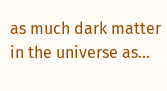as much dark matter in the universe as…